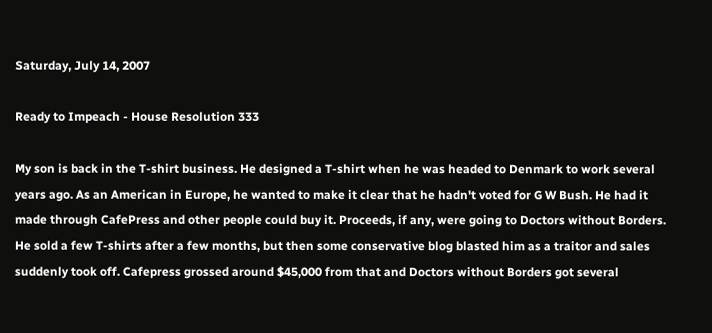Saturday, July 14, 2007

Ready to Impeach - House Resolution 333

My son is back in the T-shirt business. He designed a T-shirt when he was headed to Denmark to work several years ago. As an American in Europe, he wanted to make it clear that he hadn't voted for G W Bush. He had it made through CafePress and other people could buy it. Proceeds, if any, were going to Doctors without Borders. He sold a few T-shirts after a few months, but then some conservative blog blasted him as a traitor and sales suddenly took off. Cafepress grossed around $45,000 from that and Doctors without Borders got several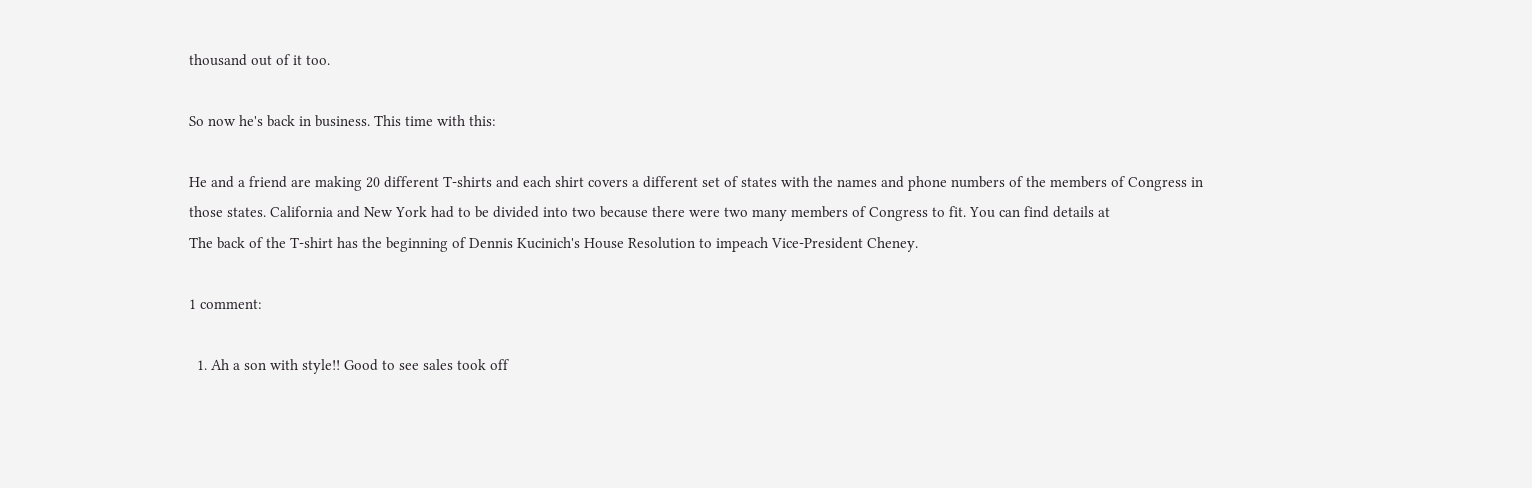thousand out of it too.

So now he's back in business. This time with this:

He and a friend are making 20 different T-shirts and each shirt covers a different set of states with the names and phone numbers of the members of Congress in those states. California and New York had to be divided into two because there were two many members of Congress to fit. You can find details at
The back of the T-shirt has the beginning of Dennis Kucinich's House Resolution to impeach Vice-President Cheney.

1 comment:

  1. Ah a son with style!! Good to see sales took off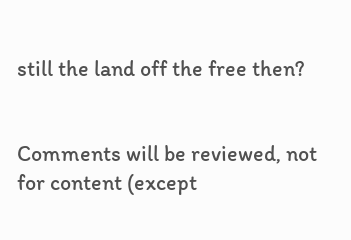still the land off the free then?


Comments will be reviewed, not for content (except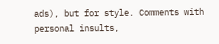ads), but for style. Comments with personal insults,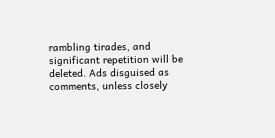rambling tirades, and significant repetition will be deleted. Ads disguised as comments, unless closely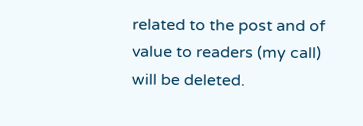related to the post and of value to readers (my call) will be deleted.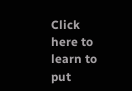Click here to learn to put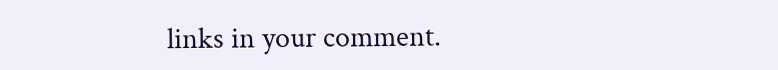links in your comment.